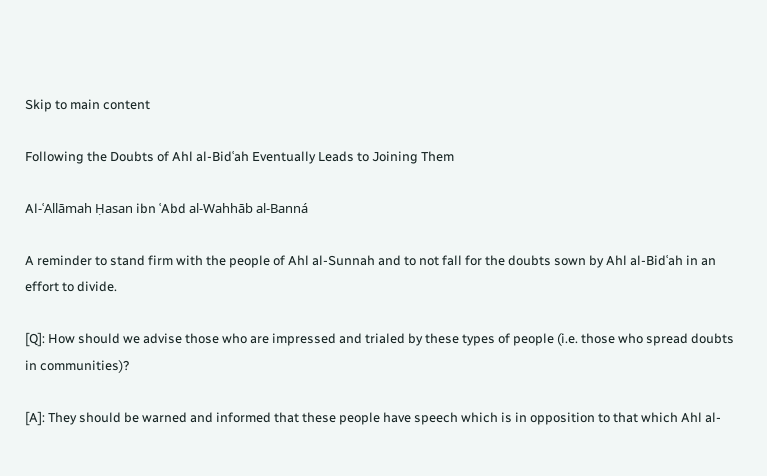Skip to main content

Following the Doubts of Ahl al-Bidʿah Eventually Leads to Joining Them

Al-ʿAllāmah Ḥasan ibn ʿAbd al-Wahhāb al-Banná

A reminder to stand firm with the people of Ahl al-Sunnah and to not fall for the doubts sown by Ahl al-Bidʿah in an effort to divide.

[Q]: How should we advise those who are impressed and trialed by these types of people (i.e. those who spread doubts in communities)?

[A]: They should be warned and informed that these people have speech which is in opposition to that which Ahl al-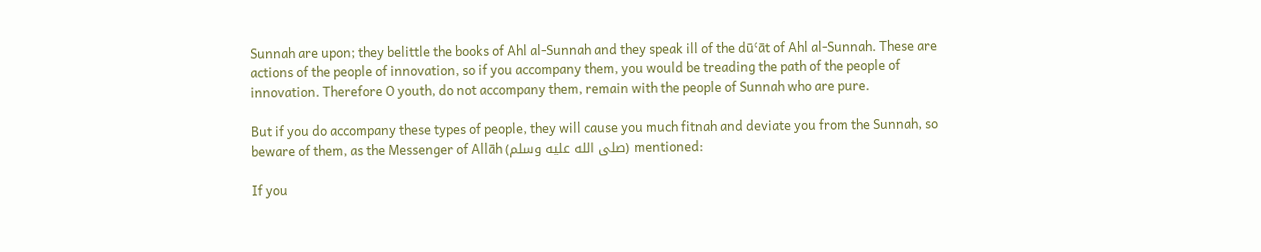Sunnah are upon; they belittle the books of Ahl al-Sunnah and they speak ill of the dūʿāt of Ahl al-Sunnah. These are actions of the people of innovation, so if you accompany them, you would be treading the path of the people of innovation. Therefore O youth, do not accompany them, remain with the people of Sunnah who are pure.

But if you do accompany these types of people, they will cause you much fitnah and deviate you from the Sunnah, so beware of them, as the Messenger of Allāh (صلى الله عليه وسلم) mentioned:

If you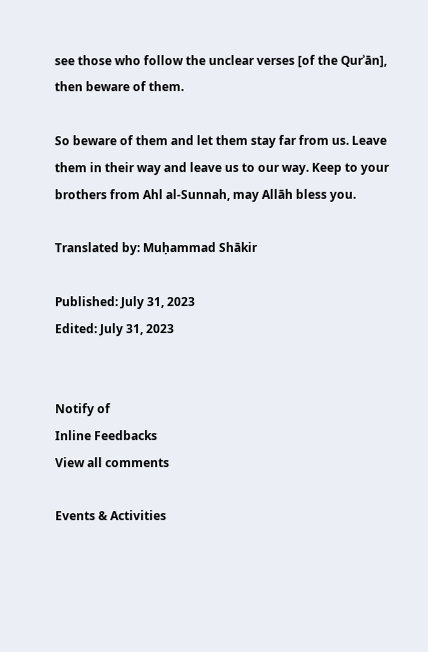see those who follow the unclear verses [of the Qurʾān], then beware of them.

So beware of them and let them stay far from us. Leave them in their way and leave us to our way. Keep to your brothers from Ahl al-Sunnah, may Allāh bless you.

Translated by: Muḥammad Shākir

Published: July 31, 2023
Edited: July 31, 2023


Notify of
Inline Feedbacks
View all comments

Events & Activities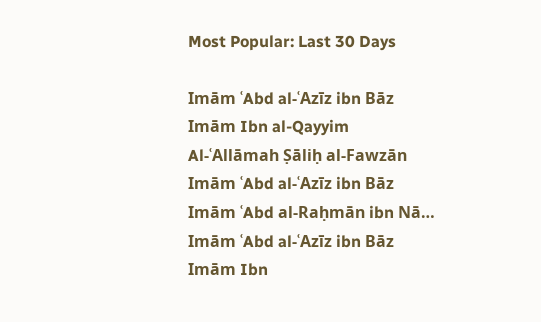Most Popular: Last 30 Days

Imām ʿAbd al-ʿAzīz ibn Bāz
Imām Ibn al-Qayyim
Al-ʿAllāmah Ṣāliḥ al-Fawzān
Imām ʿAbd al-ʿAzīz ibn Bāz
Imām ʿAbd al-Raḥmān ibn Nā…
Imām ʿAbd al-ʿAzīz ibn Bāz
Imām Ibn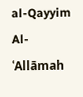al-Qayyim
Al-ʿAllāmah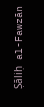Ṣāliḥ al-Fawzān